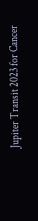Jupiter Transit 2023 for Cancer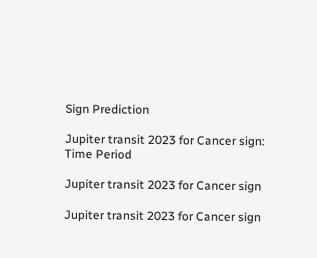Sign Prediction

Jupiter transit 2023 for Cancer sign: Time Period

Jupiter transit 2023 for Cancer sign

Jupiter transit 2023 for Cancer sign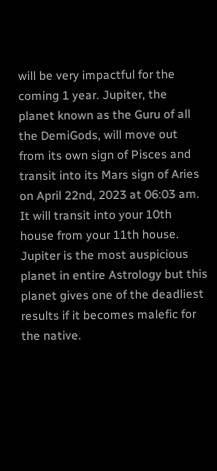will be very impactful for the coming 1 year. Jupiter, the planet known as the Guru of all the DemiGods, will move out from its own sign of Pisces and transit into its Mars sign of Aries on April 22nd, 2023 at 06:03 am. It will transit into your 10th house from your 11th house. Jupiter is the most auspicious planet in entire Astrology but this planet gives one of the deadliest results if it becomes malefic for the native.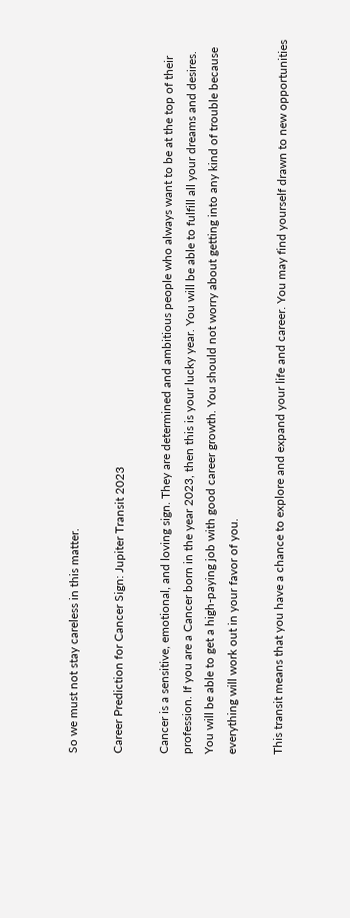So we must not stay careless in this matter.

Career Prediction for Cancer Sign: Jupiter Transit 2023

Cancer is a sensitive, emotional, and loving sign. They are determined and ambitious people who always want to be at the top of their profession. If you are a Cancer born in the year 2023, then this is your lucky year. You will be able to fulfill all your dreams and desires. You will be able to get a high-paying job with good career growth. You should not worry about getting into any kind of trouble because everything will work out in your favor of you.

This transit means that you have a chance to explore and expand your life and career. You may find yourself drawn to new opportunities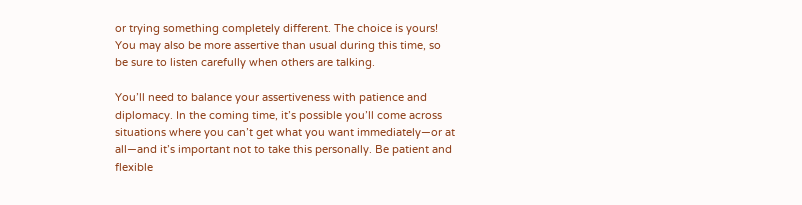or trying something completely different. The choice is yours! You may also be more assertive than usual during this time, so be sure to listen carefully when others are talking.

You’ll need to balance your assertiveness with patience and diplomacy. In the coming time, it’s possible you’ll come across situations where you can’t get what you want immediately—or at all—and it’s important not to take this personally. Be patient and flexible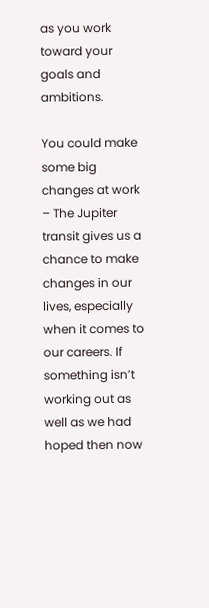as you work toward your goals and ambitions.

You could make some big changes at work – The Jupiter transit gives us a chance to make changes in our lives, especially when it comes to our careers. If something isn’t working out as well as we had hoped then now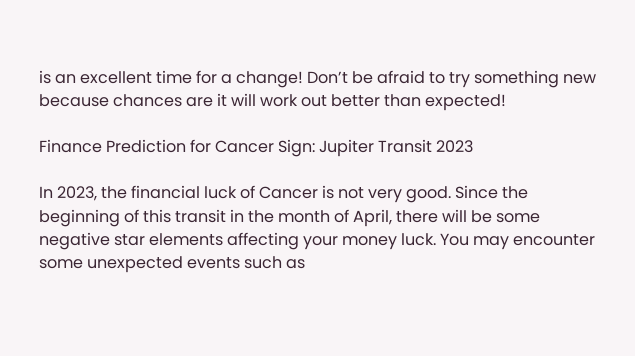is an excellent time for a change! Don’t be afraid to try something new because chances are it will work out better than expected!

Finance Prediction for Cancer Sign: Jupiter Transit 2023

In 2023, the financial luck of Cancer is not very good. Since the beginning of this transit in the month of April, there will be some negative star elements affecting your money luck. You may encounter some unexpected events such as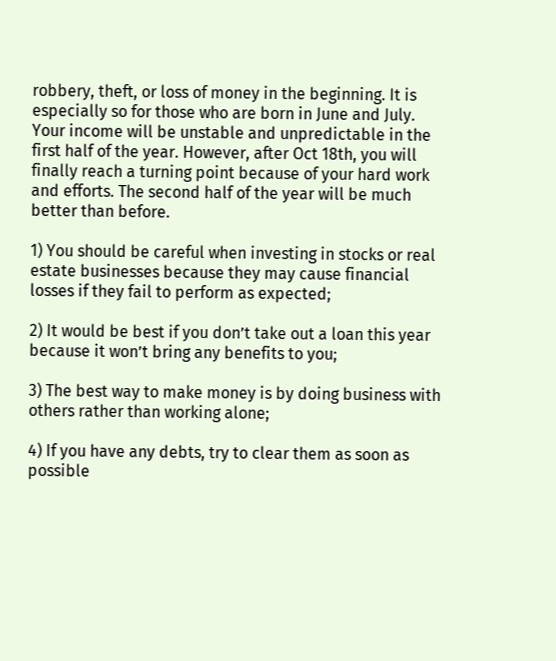robbery, theft, or loss of money in the beginning. It is especially so for those who are born in June and July. Your income will be unstable and unpredictable in the first half of the year. However, after Oct 18th, you will finally reach a turning point because of your hard work and efforts. The second half of the year will be much better than before.

1) You should be careful when investing in stocks or real estate businesses because they may cause financial losses if they fail to perform as expected;

2) It would be best if you don’t take out a loan this year because it won’t bring any benefits to you;

3) The best way to make money is by doing business with others rather than working alone;

4) If you have any debts, try to clear them as soon as possible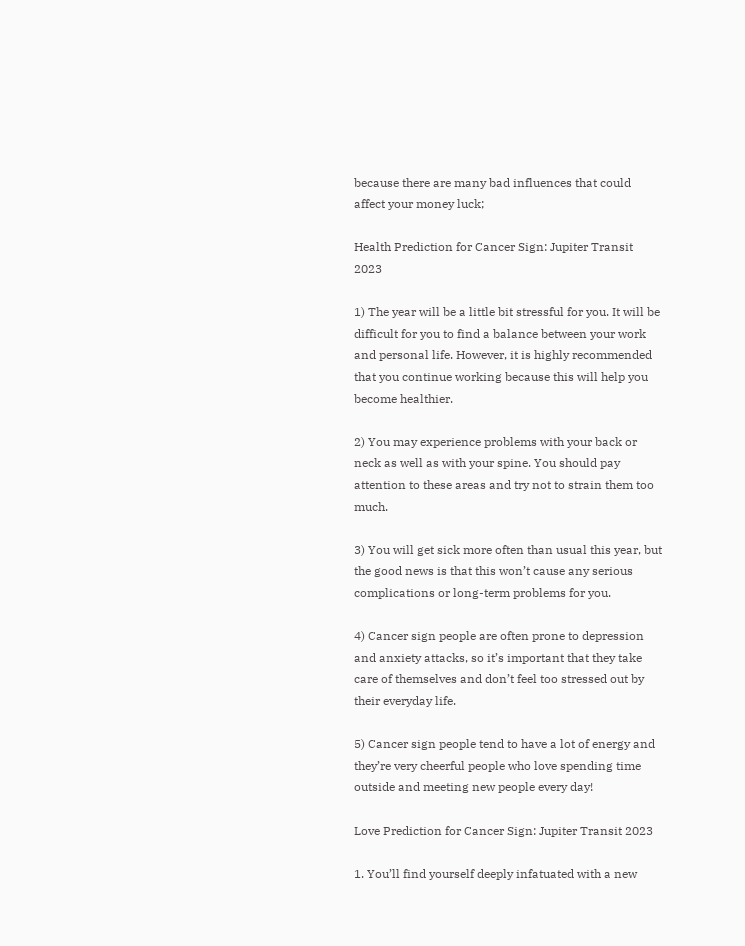because there are many bad influences that could affect your money luck;

Health Prediction for Cancer Sign: Jupiter Transit 2023

1) The year will be a little bit stressful for you. It will be difficult for you to find a balance between your work and personal life. However, it is highly recommended that you continue working because this will help you become healthier.

2) You may experience problems with your back or neck as well as with your spine. You should pay attention to these areas and try not to strain them too much.

3) You will get sick more often than usual this year, but the good news is that this won’t cause any serious complications or long-term problems for you.

4) Cancer sign people are often prone to depression and anxiety attacks, so it’s important that they take care of themselves and don’t feel too stressed out by their everyday life.

5) Cancer sign people tend to have a lot of energy and they’re very cheerful people who love spending time outside and meeting new people every day!

Love Prediction for Cancer Sign: Jupiter Transit 2023

1. You’ll find yourself deeply infatuated with a new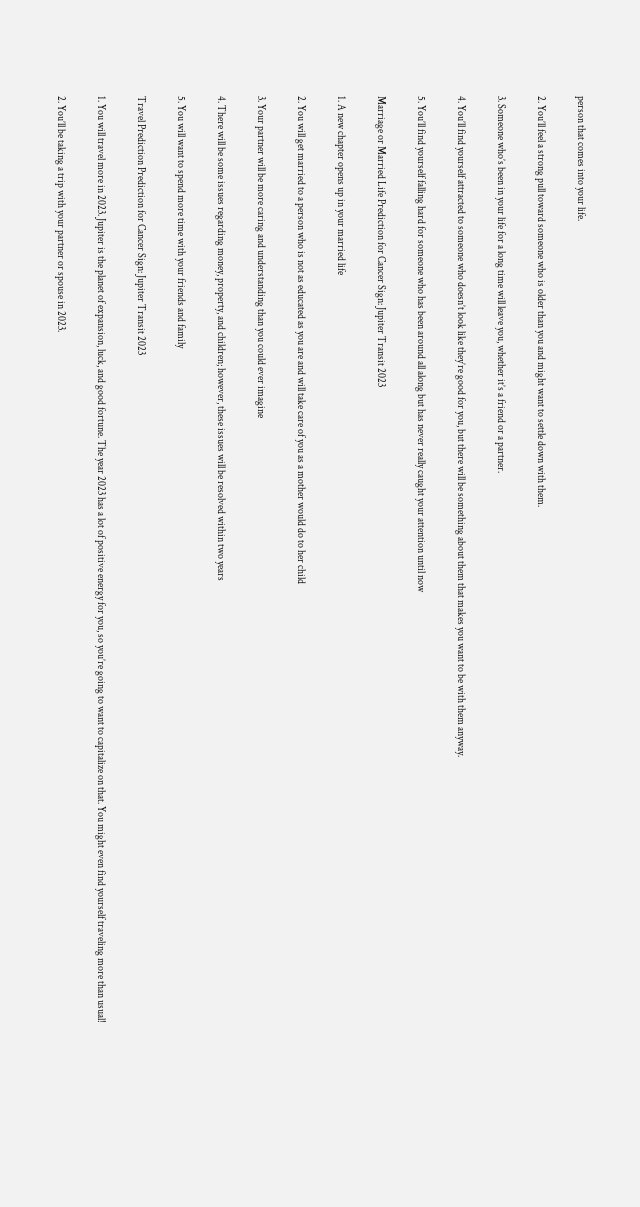person that comes into your life.

2. You’ll feel a strong pull toward someone who is older than you and might want to settle down with them.

3. Someone who’s been in your life for a long time will leave you, whether it’s a friend or a partner.

4. You’ll find yourself attracted to someone who doesn’t look like they’re good for you, but there will be something about them that makes you want to be with them anyway.

5. You’ll find yourself falling hard for someone who has been around all along but has never really caught your attention until now

Marriage or Married Life Prediction for Cancer Sign: Jupiter Transit 2023

1. A new chapter opens up in your married life

2. You will get married to a person who is not as educated as you are and will take care of you as a mother would do to her child

3. Your partner will be more caring and understanding than you could ever imagine

4. There will be some issues regarding money, property, and children; however, these issues will be resolved within two years

5. You will want to spend more time with your friends and family

Travel Prediction Prediction for Cancer Sign: Jupiter Transit 2023

1. You will travel more in 2023. Jupiter is the planet of expansion, luck, and good fortune. The year 2023 has a lot of positive energy for you, so you’re going to want to capitalize on that. You might even find yourself traveling more than usual!

2. You’ll be taking a trip with your partner or spouse in 2023.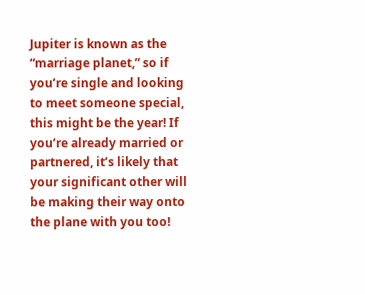Jupiter is known as the “marriage planet,” so if you’re single and looking to meet someone special, this might be the year! If you’re already married or partnered, it’s likely that your significant other will be making their way onto the plane with you too!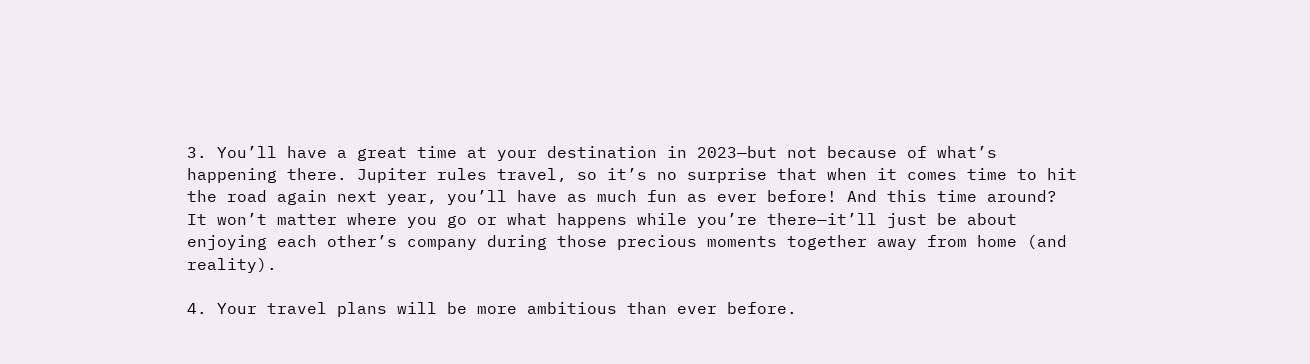3. You’ll have a great time at your destination in 2023—but not because of what’s happening there. Jupiter rules travel, so it’s no surprise that when it comes time to hit the road again next year, you’ll have as much fun as ever before! And this time around? It won’t matter where you go or what happens while you’re there—it’ll just be about enjoying each other’s company during those precious moments together away from home (and reality).

4. Your travel plans will be more ambitious than ever before.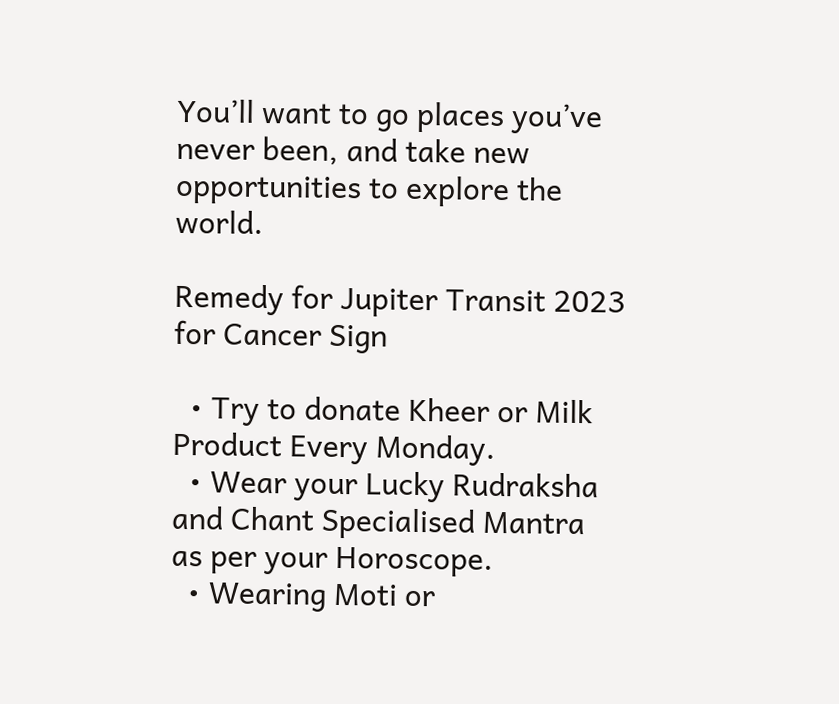You’ll want to go places you’ve never been, and take new opportunities to explore the world.

Remedy for Jupiter Transit 2023 for Cancer Sign

  • Try to donate Kheer or Milk Product Every Monday.
  • Wear your Lucky Rudraksha and Chant Specialised Mantra as per your Horoscope.
  • Wearing Moti or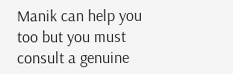Manik can help you too but you must consult a genuine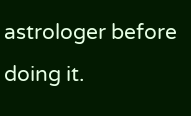astrologer before doing it.